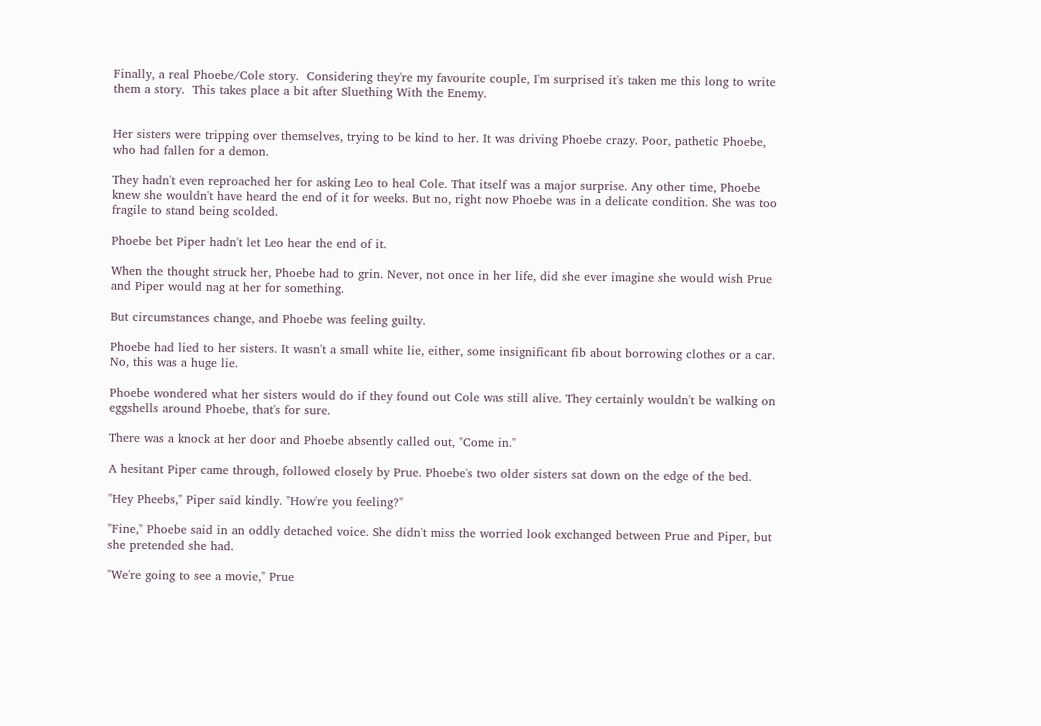Finally, a real Phoebe/Cole story.  Considering they're my favourite couple, I'm surprised it's taken me this long to write them a story.  This takes place a bit after Sluething With the Enemy.


Her sisters were tripping over themselves, trying to be kind to her. It was driving Phoebe crazy. Poor, pathetic Phoebe, who had fallen for a demon.

They hadn't even reproached her for asking Leo to heal Cole. That itself was a major surprise. Any other time, Phoebe knew she wouldn't have heard the end of it for weeks. But no, right now Phoebe was in a delicate condition. She was too fragile to stand being scolded.

Phoebe bet Piper hadn't let Leo hear the end of it.

When the thought struck her, Phoebe had to grin. Never, not once in her life, did she ever imagine she would wish Prue and Piper would nag at her for something.

But circumstances change, and Phoebe was feeling guilty.

Phoebe had lied to her sisters. It wasn't a small white lie, either, some insignificant fib about borrowing clothes or a car. No, this was a huge lie.

Phoebe wondered what her sisters would do if they found out Cole was still alive. They certainly wouldn't be walking on eggshells around Phoebe, that's for sure.

There was a knock at her door and Phoebe absently called out, "Come in."

A hesitant Piper came through, followed closely by Prue. Phoebe's two older sisters sat down on the edge of the bed.

"Hey Pheebs," Piper said kindly. "How're you feeling?"

"Fine," Phoebe said in an oddly detached voice. She didn't miss the worried look exchanged between Prue and Piper, but she pretended she had.

"We're going to see a movie," Prue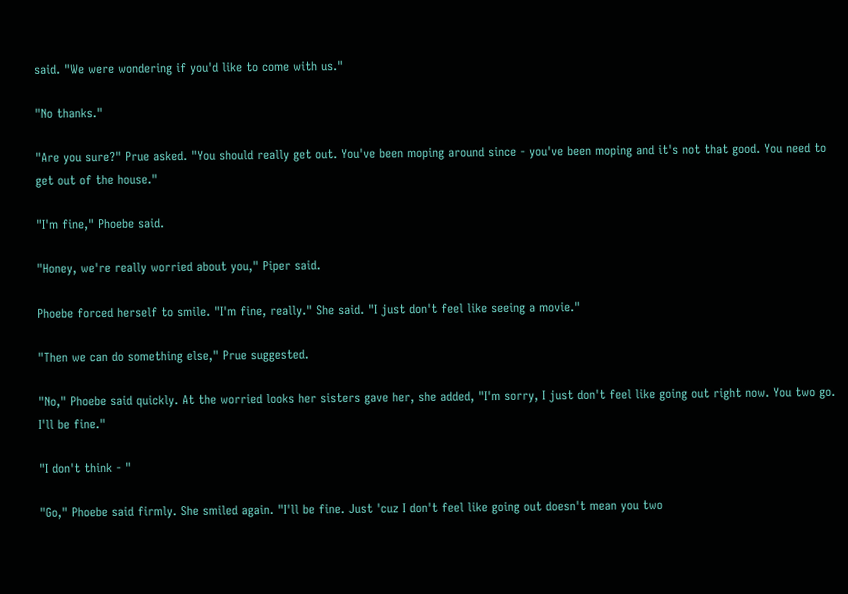said. "We were wondering if you'd like to come with us."

"No thanks."

"Are you sure?" Prue asked. "You should really get out. You've been moping around since - you've been moping and it's not that good. You need to get out of the house."

"I'm fine," Phoebe said.

"Honey, we're really worried about you," Piper said.

Phoebe forced herself to smile. "I'm fine, really." She said. "I just don't feel like seeing a movie."

"Then we can do something else," Prue suggested.

"No," Phoebe said quickly. At the worried looks her sisters gave her, she added, "I'm sorry, I just don't feel like going out right now. You two go. I'll be fine."

"I don't think - "

"Go," Phoebe said firmly. She smiled again. "I'll be fine. Just 'cuz I don't feel like going out doesn't mean you two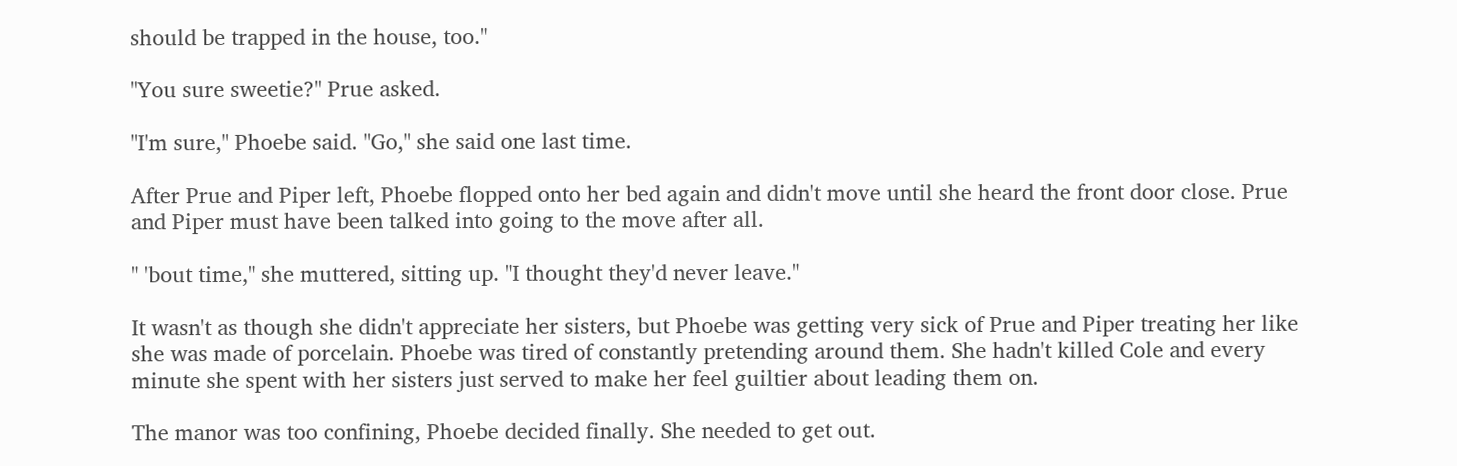should be trapped in the house, too."

"You sure sweetie?" Prue asked.

"I'm sure," Phoebe said. "Go," she said one last time.

After Prue and Piper left, Phoebe flopped onto her bed again and didn't move until she heard the front door close. Prue and Piper must have been talked into going to the move after all.

" 'bout time," she muttered, sitting up. "I thought they'd never leave."

It wasn't as though she didn't appreciate her sisters, but Phoebe was getting very sick of Prue and Piper treating her like she was made of porcelain. Phoebe was tired of constantly pretending around them. She hadn't killed Cole and every minute she spent with her sisters just served to make her feel guiltier about leading them on.

The manor was too confining, Phoebe decided finally. She needed to get out.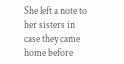She left a note to her sisters in case they came home before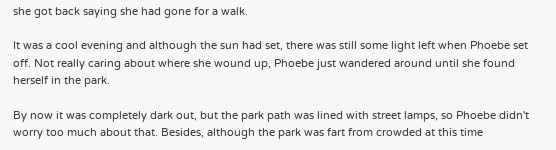she got back saying she had gone for a walk.

It was a cool evening and although the sun had set, there was still some light left when Phoebe set off. Not really caring about where she wound up, Phoebe just wandered around until she found herself in the park.

By now it was completely dark out, but the park path was lined with street lamps, so Phoebe didn't worry too much about that. Besides, although the park was fart from crowded at this time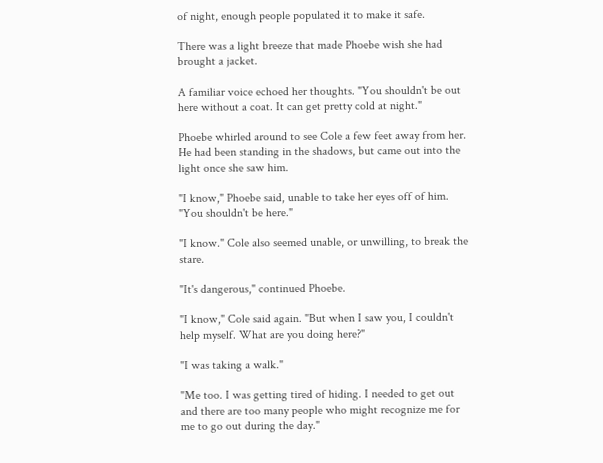of night, enough people populated it to make it safe.

There was a light breeze that made Phoebe wish she had brought a jacket.

A familiar voice echoed her thoughts. "You shouldn't be out here without a coat. It can get pretty cold at night."

Phoebe whirled around to see Cole a few feet away from her. He had been standing in the shadows, but came out into the light once she saw him.

"I know," Phoebe said, unable to take her eyes off of him. "You shouldn't be here."

"I know." Cole also seemed unable, or unwilling, to break the stare.

"It's dangerous," continued Phoebe.

"I know," Cole said again. "But when I saw you, I couldn't help myself. What are you doing here?"

"I was taking a walk."

"Me too. I was getting tired of hiding. I needed to get out and there are too many people who might recognize me for me to go out during the day."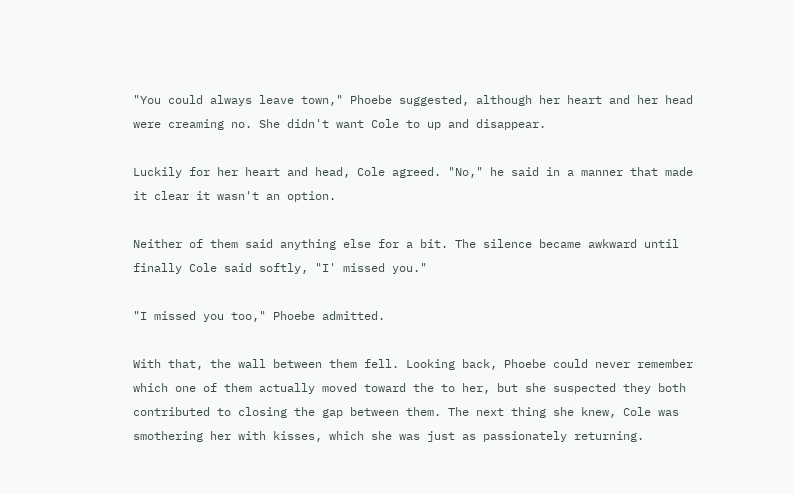"You could always leave town," Phoebe suggested, although her heart and her head were creaming no. She didn't want Cole to up and disappear.

Luckily for her heart and head, Cole agreed. "No," he said in a manner that made it clear it wasn't an option.

Neither of them said anything else for a bit. The silence became awkward until finally Cole said softly, "I' missed you."

"I missed you too," Phoebe admitted.

With that, the wall between them fell. Looking back, Phoebe could never remember which one of them actually moved toward the to her, but she suspected they both contributed to closing the gap between them. The next thing she knew, Cole was smothering her with kisses, which she was just as passionately returning.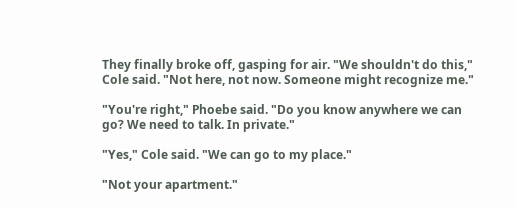They finally broke off, gasping for air. "We shouldn't do this," Cole said. "Not here, not now. Someone might recognize me."

"You're right," Phoebe said. "Do you know anywhere we can go? We need to talk. In private."

"Yes," Cole said. "We can go to my place."

"Not your apartment."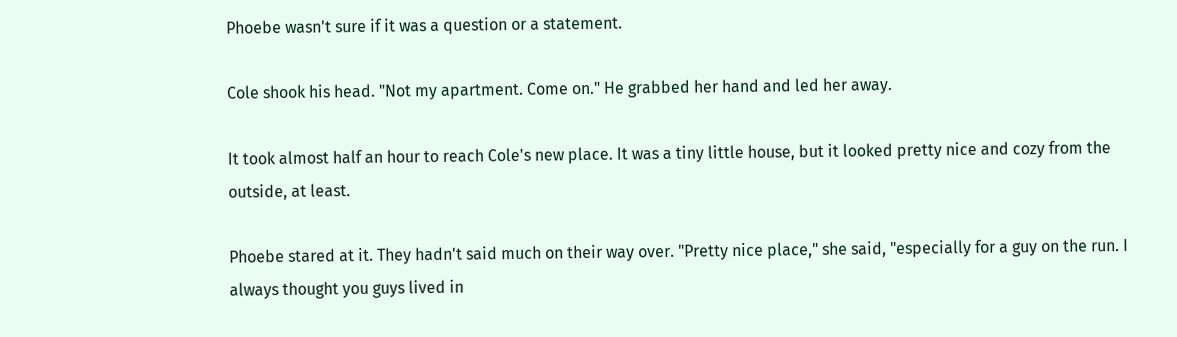Phoebe wasn't sure if it was a question or a statement.

Cole shook his head. "Not my apartment. Come on." He grabbed her hand and led her away.

It took almost half an hour to reach Cole's new place. It was a tiny little house, but it looked pretty nice and cozy from the outside, at least.

Phoebe stared at it. They hadn't said much on their way over. "Pretty nice place," she said, "especially for a guy on the run. I always thought you guys lived in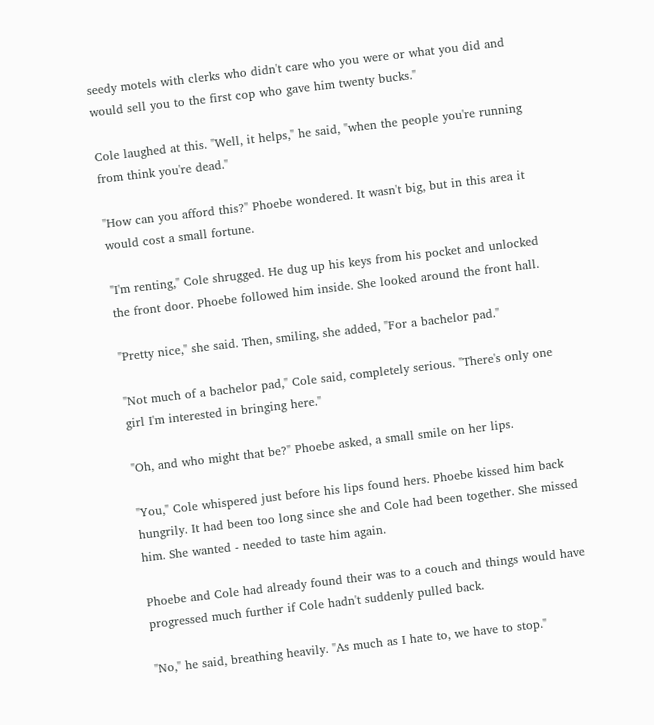seedy motels with clerks who didn't care who you were or what you did and would sell you to the first cop who gave him twenty bucks."

Cole laughed at this. "Well, it helps," he said, "when the people you're running from think you're dead."

"How can you afford this?" Phoebe wondered. It wasn't big, but in this area it would cost a small fortune.

"I'm renting," Cole shrugged. He dug up his keys from his pocket and unlocked the front door. Phoebe followed him inside. She looked around the front hall.

"Pretty nice," she said. Then, smiling, she added, "For a bachelor pad."

"Not much of a bachelor pad," Cole said, completely serious. "There's only one girl I'm interested in bringing here."

"Oh, and who might that be?" Phoebe asked, a small smile on her lips.

"You," Cole whispered just before his lips found hers. Phoebe kissed him back hungrily. It had been too long since she and Cole had been together. She missed him. She wanted - needed to taste him again.

Phoebe and Cole had already found their was to a couch and things would have progressed much further if Cole hadn't suddenly pulled back.

"No," he said, breathing heavily. "As much as I hate to, we have to stop."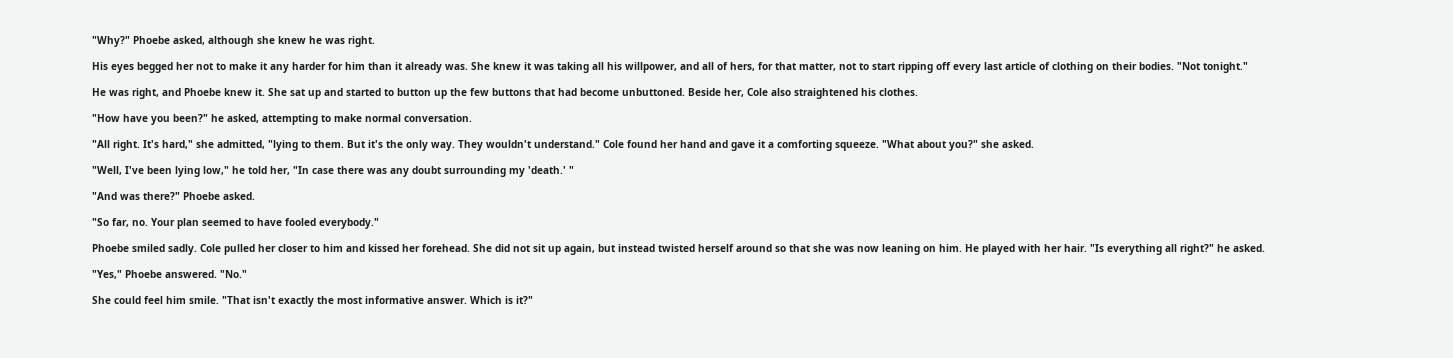"Why?" Phoebe asked, although she knew he was right.

His eyes begged her not to make it any harder for him than it already was. She knew it was taking all his willpower, and all of hers, for that matter, not to start ripping off every last article of clothing on their bodies. "Not tonight."

He was right, and Phoebe knew it. She sat up and started to button up the few buttons that had become unbuttoned. Beside her, Cole also straightened his clothes.

"How have you been?" he asked, attempting to make normal conversation.

"All right. It's hard," she admitted, "lying to them. But it's the only way. They wouldn't understand." Cole found her hand and gave it a comforting squeeze. "What about you?" she asked.

"Well, I've been lying low," he told her, "In case there was any doubt surrounding my 'death.' "

"And was there?" Phoebe asked.

"So far, no. Your plan seemed to have fooled everybody."

Phoebe smiled sadly. Cole pulled her closer to him and kissed her forehead. She did not sit up again, but instead twisted herself around so that she was now leaning on him. He played with her hair. "Is everything all right?" he asked.

"Yes," Phoebe answered. "No."

She could feel him smile. "That isn't exactly the most informative answer. Which is it?"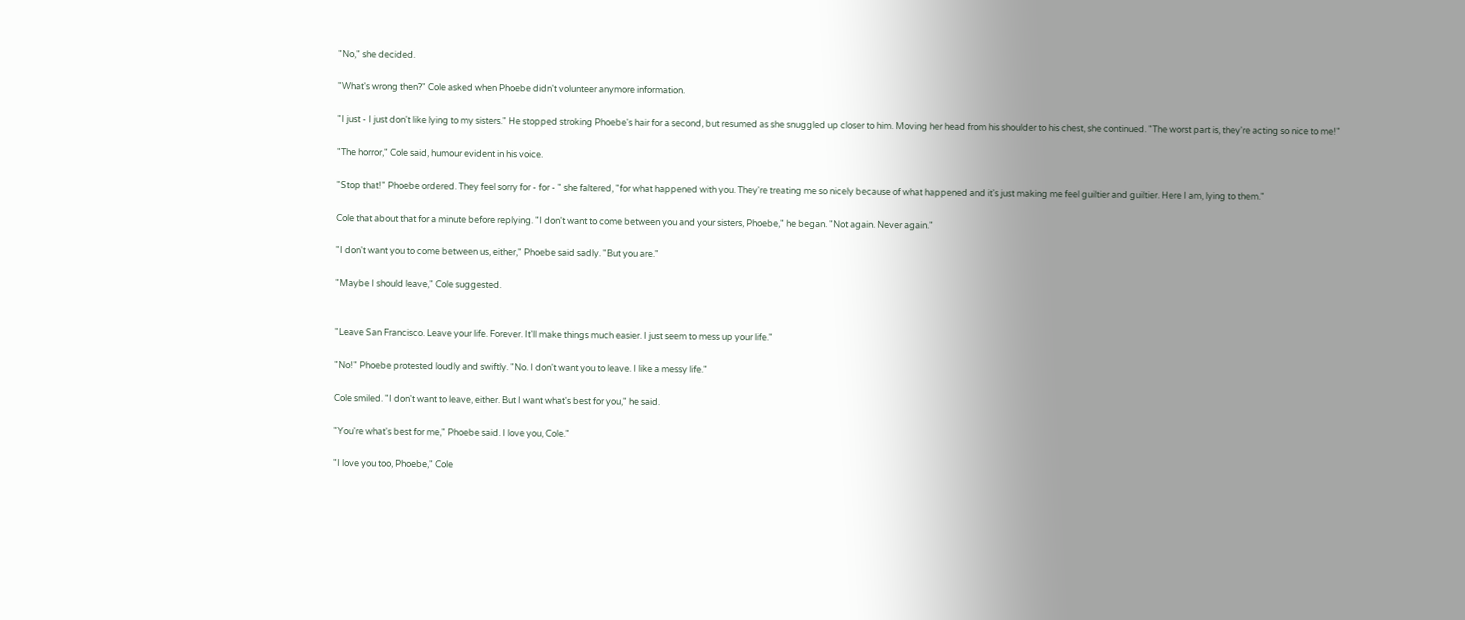"No," she decided.

"What's wrong then?" Cole asked when Phoebe didn't volunteer anymore information.

"I just - I just don't like lying to my sisters." He stopped stroking Phoebe's hair for a second, but resumed as she snuggled up closer to him. Moving her head from his shoulder to his chest, she continued. "The worst part is, they're acting so nice to me!"

"The horror," Cole said, humour evident in his voice.

"Stop that!" Phoebe ordered. They feel sorry for - for - " she faltered, "for what happened with you. They're treating me so nicely because of what happened and it's just making me feel guiltier and guiltier. Here I am, lying to them."

Cole that about that for a minute before replying. "I don't want to come between you and your sisters, Phoebe," he began. "Not again. Never again."

"I don't want you to come between us, either," Phoebe said sadly. "But you are."

"Maybe I should leave," Cole suggested.


"Leave San Francisco. Leave your life. Forever. It'll make things much easier. I just seem to mess up your life."

"No!" Phoebe protested loudly and swiftly. "No. I don't want you to leave. I like a messy life."

Cole smiled. "I don't want to leave, either. But I want what's best for you," he said.

"You're what's best for me," Phoebe said. I love you, Cole."

"I love you too, Phoebe," Cole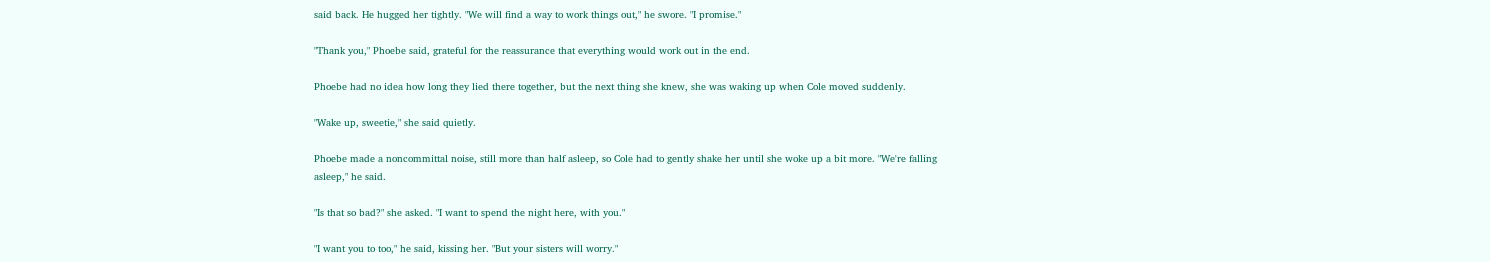said back. He hugged her tightly. "We will find a way to work things out," he swore. "I promise."

"Thank you," Phoebe said, grateful for the reassurance that everything would work out in the end.

Phoebe had no idea how long they lied there together, but the next thing she knew, she was waking up when Cole moved suddenly.

"Wake up, sweetie," she said quietly.

Phoebe made a noncommittal noise, still more than half asleep, so Cole had to gently shake her until she woke up a bit more. "We're falling asleep," he said.

"Is that so bad?" she asked. "I want to spend the night here, with you."

"I want you to too," he said, kissing her. "But your sisters will worry."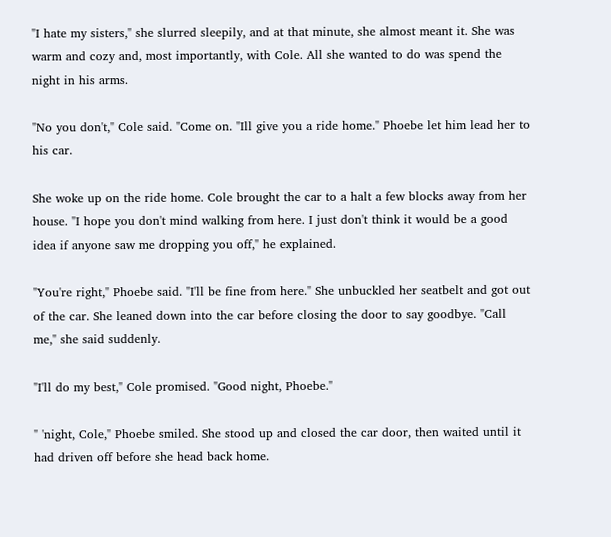"I hate my sisters," she slurred sleepily, and at that minute, she almost meant it. She was warm and cozy and, most importantly, with Cole. All she wanted to do was spend the night in his arms.

"No you don't," Cole said. "Come on. "Ill give you a ride home." Phoebe let him lead her to his car.

She woke up on the ride home. Cole brought the car to a halt a few blocks away from her house. "I hope you don't mind walking from here. I just don't think it would be a good idea if anyone saw me dropping you off," he explained.

"You're right," Phoebe said. "I'll be fine from here." She unbuckled her seatbelt and got out of the car. She leaned down into the car before closing the door to say goodbye. "Call me," she said suddenly.

"I'll do my best," Cole promised. "Good night, Phoebe."

" 'night, Cole," Phoebe smiled. She stood up and closed the car door, then waited until it had driven off before she head back home.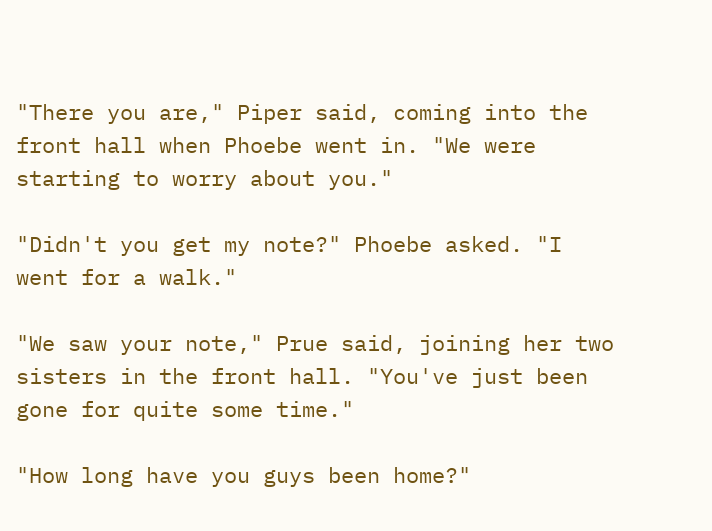"There you are," Piper said, coming into the front hall when Phoebe went in. "We were starting to worry about you."

"Didn't you get my note?" Phoebe asked. "I went for a walk."

"We saw your note," Prue said, joining her two sisters in the front hall. "You've just been gone for quite some time."

"How long have you guys been home?"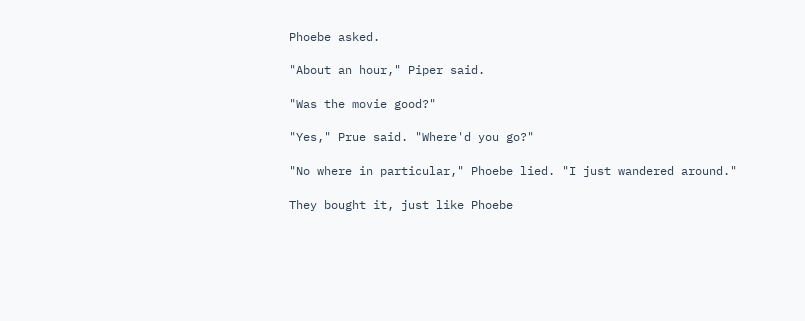Phoebe asked.

"About an hour," Piper said.

"Was the movie good?"

"Yes," Prue said. "Where'd you go?"

"No where in particular," Phoebe lied. "I just wandered around."

They bought it, just like Phoebe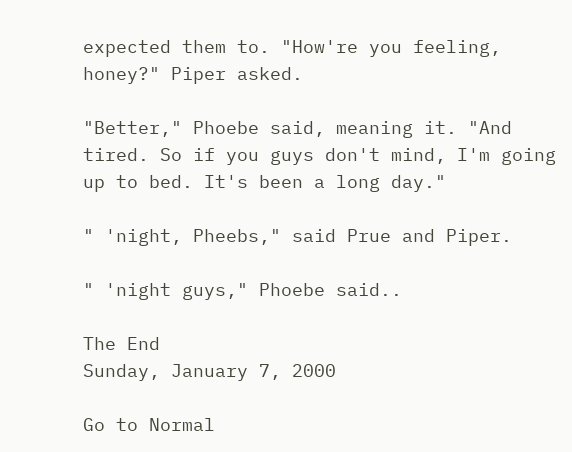expected them to. "How're you feeling, honey?" Piper asked.

"Better," Phoebe said, meaning it. "And tired. So if you guys don't mind, I'm going up to bed. It's been a long day."

" 'night, Pheebs," said Prue and Piper.

" 'night guys," Phoebe said..

The End
Sunday, January 7, 2000

Go to Normal